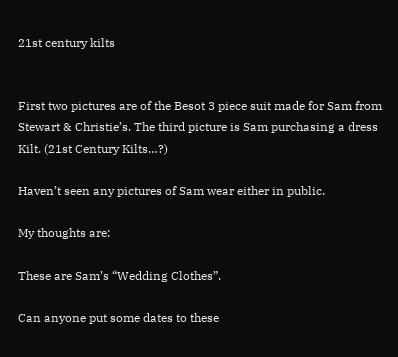21st century kilts


First two pictures are of the Besot 3 piece suit made for Sam from Stewart & Christie’s. The third picture is Sam purchasing a dress Kilt. (21st Century Kilts…?)

Haven’t seen any pictures of Sam wear either in public.

My thoughts are:

These are Sam’s “Wedding Clothes”.

Can anyone put some dates to these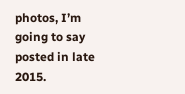photos, I’m going to say posted in late 2015.